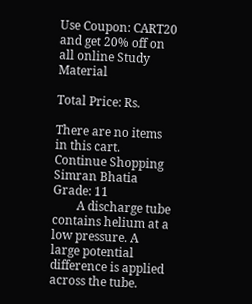Use Coupon: CART20 and get 20% off on all online Study Material

Total Price: Rs.

There are no items in this cart.
Continue Shopping
Simran Bhatia Grade: 11
        A discharge tube contains helium at a low pressure. A large potential difference is applied across the tube.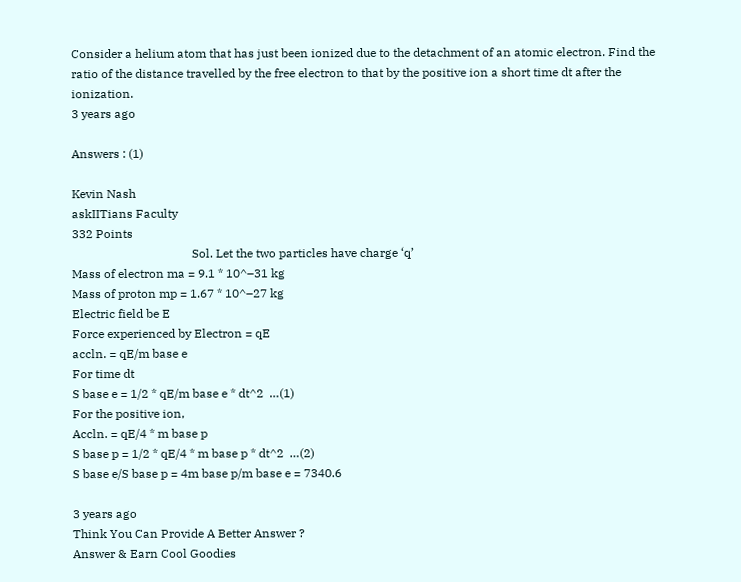Consider a helium atom that has just been ionized due to the detachment of an atomic electron. Find the ratio of the distance travelled by the free electron to that by the positive ion a short time dt after the ionization.
3 years ago

Answers : (1)

Kevin Nash
askIITians Faculty
332 Points
                                        Sol. Let the two particles have charge ‘q’
Mass of electron ma = 9.1 * 10^–31 kg
Mass of proton mp = 1.67 * 10^–27 kg
Electric field be E
Force experienced by Electron = qE
accln. = qE/m base e
For time dt
S base e = 1/2 * qE/m base e * dt^2  …(1)
For the positive ion,
Accln. = qE/4 * m base p
S base p = 1/2 * qE/4 * m base p * dt^2  …(2)
S base e/S base p = 4m base p/m base e = 7340.6

3 years ago
Think You Can Provide A Better Answer ?
Answer & Earn Cool Goodies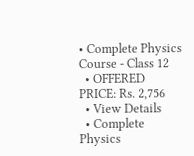• Complete Physics Course - Class 12
  • OFFERED PRICE: Rs. 2,756
  • View Details
  • Complete Physics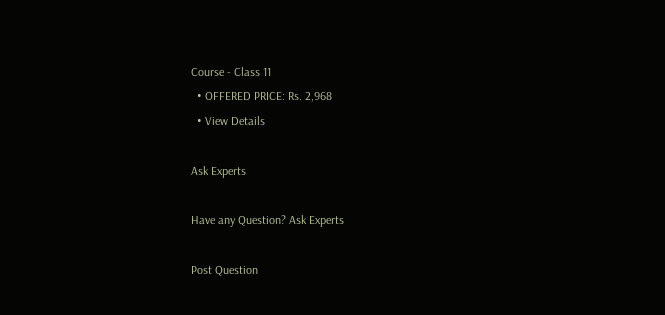Course - Class 11
  • OFFERED PRICE: Rs. 2,968
  • View Details

Ask Experts

Have any Question? Ask Experts

Post Question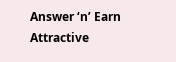Answer ‘n’ Earn
Attractive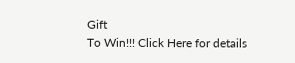Gift
To Win!!! Click Here for details